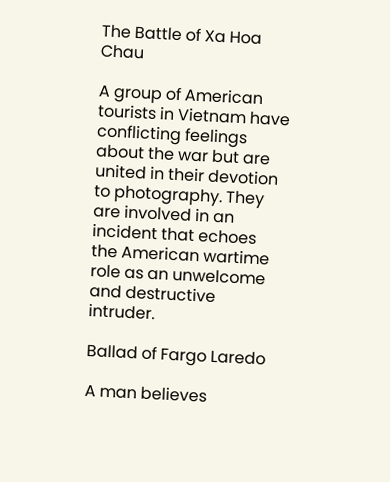The Battle of Xa Hoa Chau

A group of American tourists in Vietnam have conflicting feelings about the war but are united in their devotion to photography. They are involved in an incident that echoes the American wartime role as an unwelcome and destructive intruder.

Ballad of Fargo Laredo

A man believes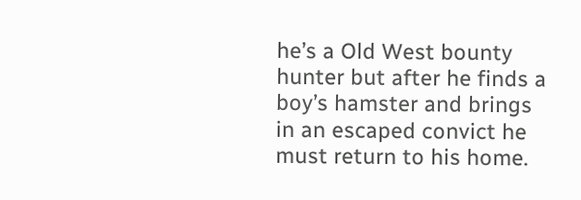he’s a Old West bounty hunter but after he finds a boy’s hamster and brings in an escaped convict he must return to his home.